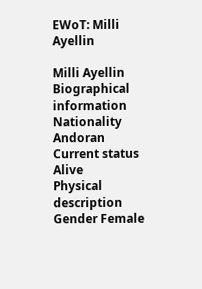EWoT: Milli Ayellin

Milli Ayellin
Biographical information
Nationality Andoran
Current status Alive
Physical description
Gender Female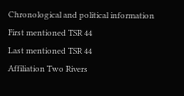Chronological and political information
First mentioned TSR 44
Last mentioned TSR 44
Affiliation Two Rivers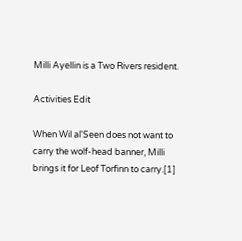Milli Ayellin is a Two Rivers resident.

Activities Edit

When Wil al'Seen does not want to carry the wolf-head banner, Milli brings it for Leof Torfinn to carry.[1]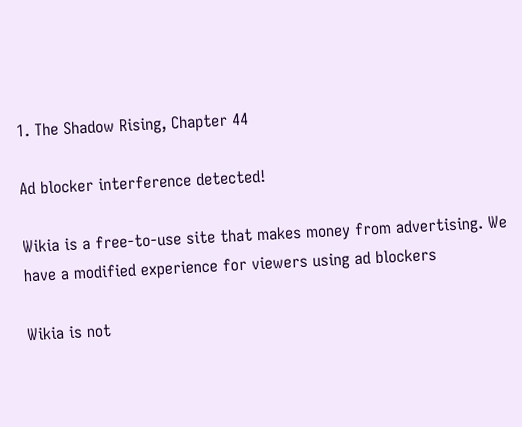1. The Shadow Rising, Chapter 44

Ad blocker interference detected!

Wikia is a free-to-use site that makes money from advertising. We have a modified experience for viewers using ad blockers

Wikia is not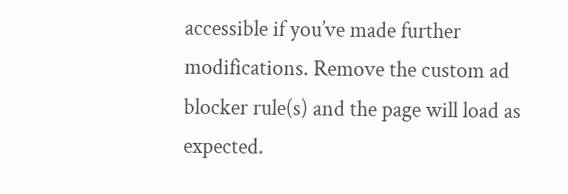accessible if you’ve made further modifications. Remove the custom ad blocker rule(s) and the page will load as expected.